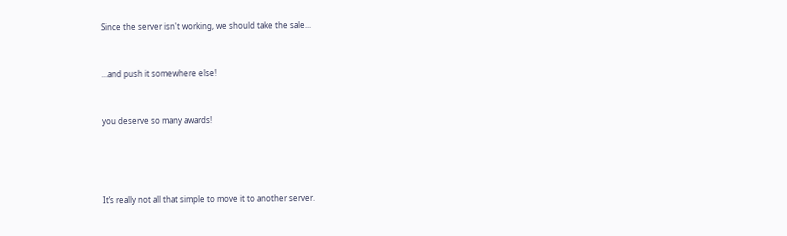Since the server isn't working, we should take the sale...


…and push it somewhere else!


you deserve so many awards!




It’s really not all that simple to move it to another server.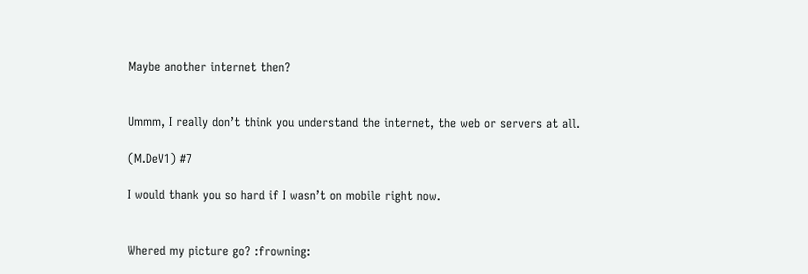Maybe another internet then?


Ummm, I really don’t think you understand the internet, the web or servers at all.

(M.DeV1) #7

I would thank you so hard if I wasn’t on mobile right now.


Whered my picture go? :frowning: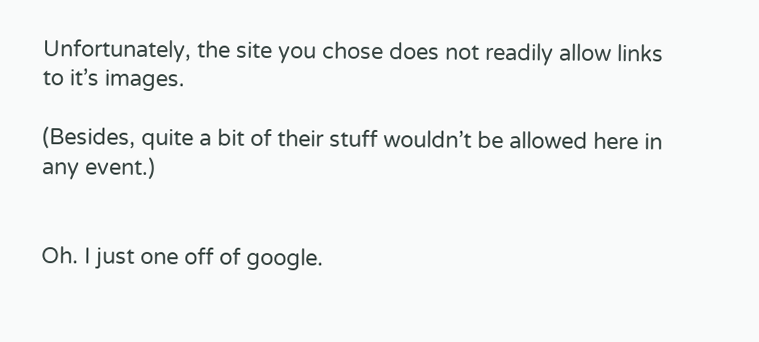Unfortunately, the site you chose does not readily allow links to it’s images.

(Besides, quite a bit of their stuff wouldn’t be allowed here in any event.)


Oh. I just one off of google.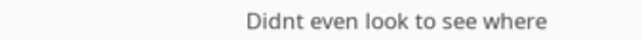Didnt even look to see where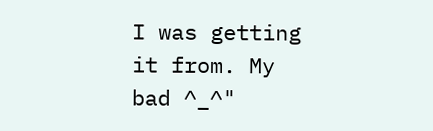I was getting it from. My bad ^_^"